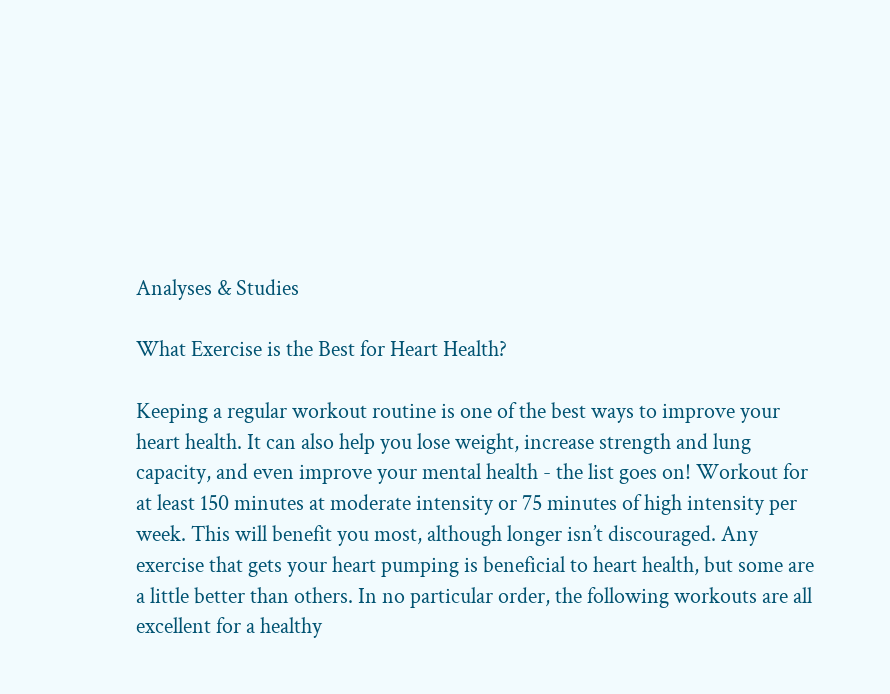Analyses & Studies

What Exercise is the Best for Heart Health?

Keeping a regular workout routine is one of the best ways to improve your heart health. It can also help you lose weight, increase strength and lung capacity, and even improve your mental health - the list goes on! Workout for at least 150 minutes at moderate intensity or 75 minutes of high intensity per week. This will benefit you most, although longer isn’t discouraged. Any exercise that gets your heart pumping is beneficial to heart health, but some are a little better than others. In no particular order, the following workouts are all excellent for a healthy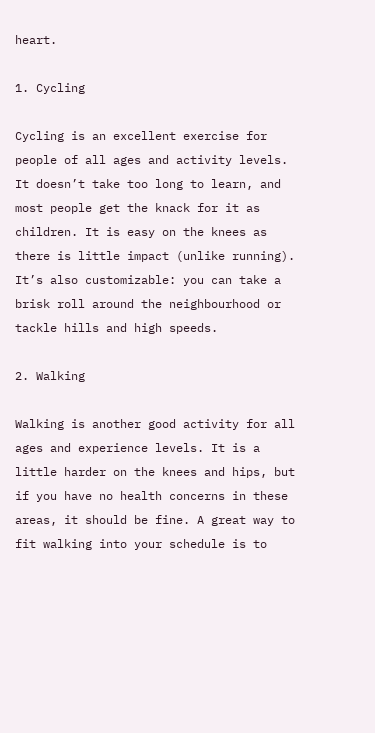heart.

1. Cycling

Cycling is an excellent exercise for people of all ages and activity levels. It doesn’t take too long to learn, and most people get the knack for it as children. It is easy on the knees as there is little impact (unlike running). It’s also customizable: you can take a brisk roll around the neighbourhood or tackle hills and high speeds.

2. Walking

Walking is another good activity for all ages and experience levels. It is a little harder on the knees and hips, but if you have no health concerns in these areas, it should be fine. A great way to fit walking into your schedule is to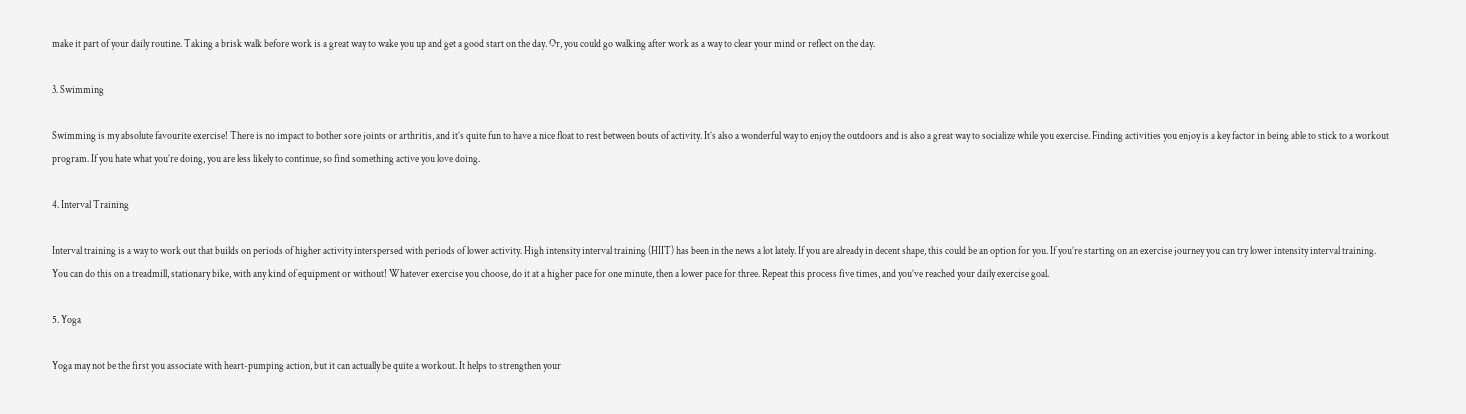make it part of your daily routine. Taking a brisk walk before work is a great way to wake you up and get a good start on the day. Or, you could go walking after work as a way to clear your mind or reflect on the day.

3. Swimming

Swimming is my absolute favourite exercise! There is no impact to bother sore joints or arthritis, and it’s quite fun to have a nice float to rest between bouts of activity. It’s also a wonderful way to enjoy the outdoors and is also a great way to socialize while you exercise. Finding activities you enjoy is a key factor in being able to stick to a workout program. If you hate what you’re doing, you are less likely to continue, so find something active you love doing.

4. Interval Training

Interval training is a way to work out that builds on periods of higher activity interspersed with periods of lower activity. High intensity interval training (HIIT) has been in the news a lot lately. If you are already in decent shape, this could be an option for you. If you’re starting on an exercise journey you can try lower intensity interval training. You can do this on a treadmill, stationary bike, with any kind of equipment or without! Whatever exercise you choose, do it at a higher pace for one minute, then a lower pace for three. Repeat this process five times, and you’ve reached your daily exercise goal.

5. Yoga

Yoga may not be the first you associate with heart-pumping action, but it can actually be quite a workout. It helps to strengthen your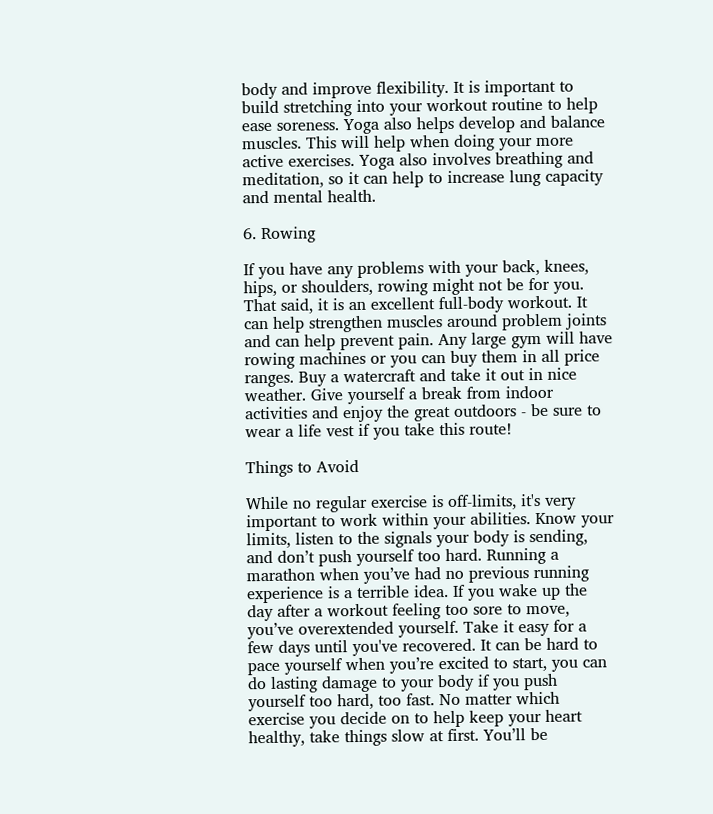body and improve flexibility. It is important to build stretching into your workout routine to help ease soreness. Yoga also helps develop and balance muscles. This will help when doing your more active exercises. Yoga also involves breathing and meditation, so it can help to increase lung capacity and mental health.

6. Rowing

If you have any problems with your back, knees, hips, or shoulders, rowing might not be for you. That said, it is an excellent full-body workout. It can help strengthen muscles around problem joints and can help prevent pain. Any large gym will have rowing machines or you can buy them in all price ranges. Buy a watercraft and take it out in nice weather. Give yourself a break from indoor activities and enjoy the great outdoors - be sure to wear a life vest if you take this route!

Things to Avoid

While no regular exercise is off-limits, it's very important to work within your abilities. Know your limits, listen to the signals your body is sending, and don’t push yourself too hard. Running a marathon when you’ve had no previous running experience is a terrible idea. If you wake up the day after a workout feeling too sore to move, you’ve overextended yourself. Take it easy for a few days until you've recovered. It can be hard to pace yourself when you’re excited to start, you can do lasting damage to your body if you push yourself too hard, too fast. No matter which exercise you decide on to help keep your heart healthy, take things slow at first. You’ll be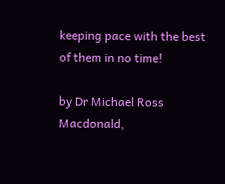keeping pace with the best of them in no time!

by Dr Michael Ross Macdonald,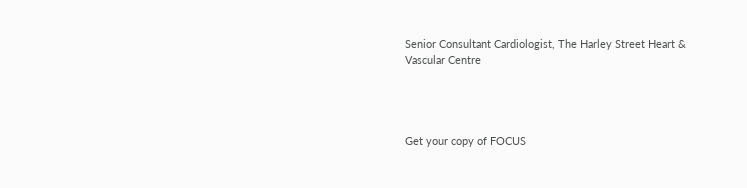Senior Consultant Cardiologist, The Harley Street Heart & Vascular Centre




Get your copy of FOCUS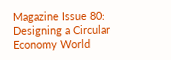Magazine Issue 80: Designing a Circular Economy World